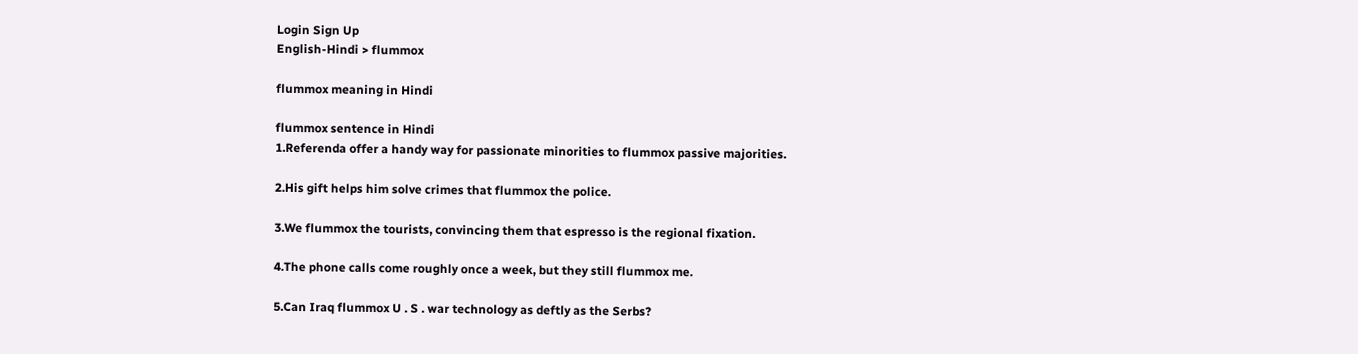Login Sign Up
English-Hindi > flummox

flummox meaning in Hindi

flummox sentence in Hindi
1.Referenda offer a handy way for passionate minorities to flummox passive majorities.

2.His gift helps him solve crimes that flummox the police.

3.We flummox the tourists, convincing them that espresso is the regional fixation.

4.The phone calls come roughly once a week, but they still flummox me.

5.Can Iraq flummox U . S . war technology as deftly as the Serbs?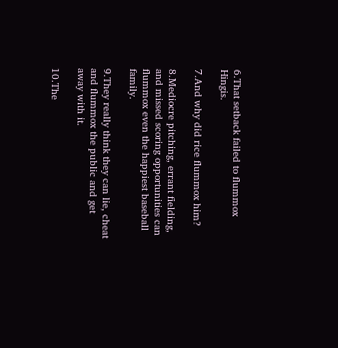6.That setback failed to flummox Hingis.

7.And why did rice flummox him?

8.Mediocre pitching, errant fielding, and missed scoring opportunities can flummox even the happiest baseball family.

9.They really think they can lie, cheat and flummox the public and get away with it.

10.The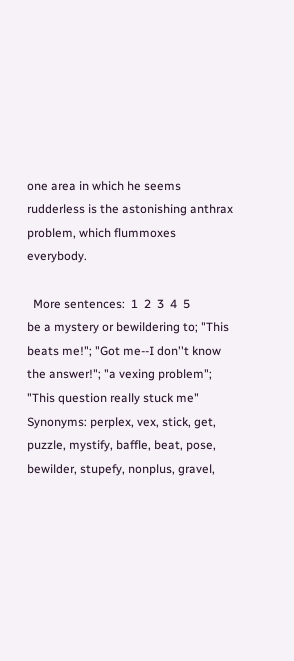one area in which he seems rudderless is the astonishing anthrax problem, which flummoxes everybody.

  More sentences:  1  2  3  4  5
be a mystery or bewildering to; "This beats me!"; "Got me--I don''t know the answer!"; "a vexing problem"; "This question really stuck me"
Synonyms: perplex, vex, stick, get, puzzle, mystify, baffle, beat, pose, bewilder, stupefy, nonplus, gravel,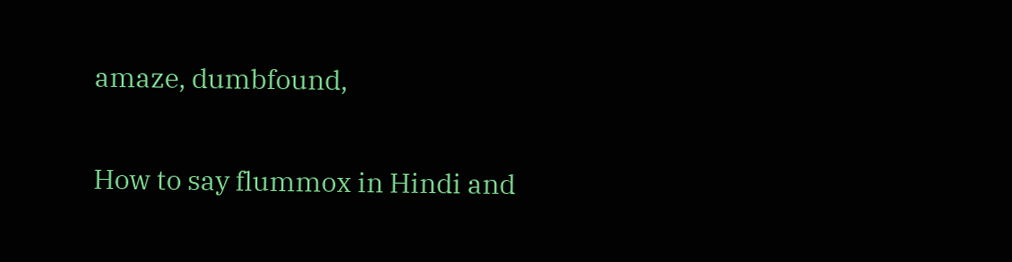amaze, dumbfound,

How to say flummox in Hindi and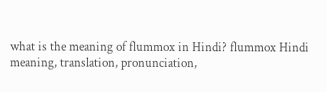what is the meaning of flummox in Hindi? flummox Hindi meaning, translation, pronunciation,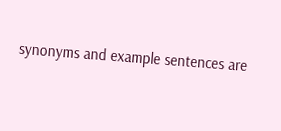synonyms and example sentences are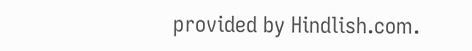provided by Hindlish.com.